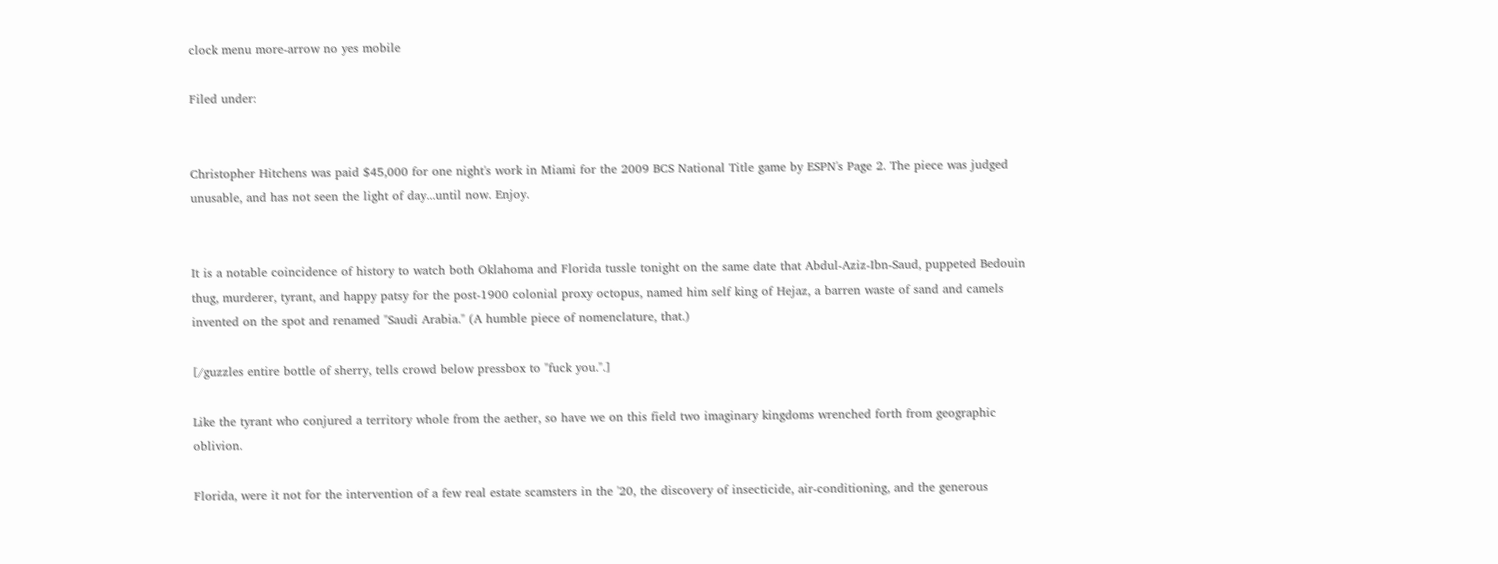clock menu more-arrow no yes mobile

Filed under:


Christopher Hitchens was paid $45,000 for one night's work in Miami for the 2009 BCS National Title game by ESPN's Page 2. The piece was judged unusable, and has not seen the light of day...until now. Enjoy.


It is a notable coincidence of history to watch both Oklahoma and Florida tussle tonight on the same date that Abdul-Aziz-Ibn-Saud, puppeted Bedouin thug, murderer, tyrant, and happy patsy for the post-1900 colonial proxy octopus, named him self king of Hejaz, a barren waste of sand and camels invented on the spot and renamed "Saudi Arabia." (A humble piece of nomenclature, that.)

[/guzzles entire bottle of sherry, tells crowd below pressbox to "fuck you.".]

Like the tyrant who conjured a territory whole from the aether, so have we on this field two imaginary kingdoms wrenched forth from geographic oblivion.

Florida, were it not for the intervention of a few real estate scamsters in the '20, the discovery of insecticide, air-conditioning, and the generous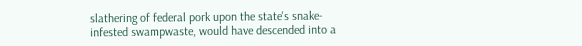slathering of federal pork upon the state's snake-infested swampwaste, would have descended into a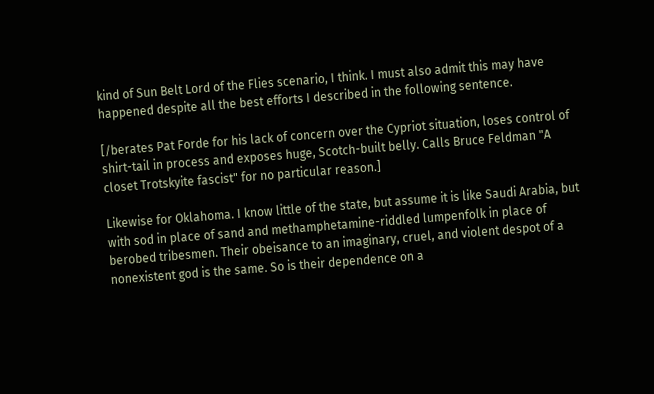kind of Sun Belt Lord of the Flies scenario, I think. I must also admit this may have happened despite all the best efforts I described in the following sentence.

[/berates Pat Forde for his lack of concern over the Cypriot situation, loses control of shirt-tail in process and exposes huge, Scotch-built belly. Calls Bruce Feldman "A closet Trotskyite fascist" for no particular reason.]

Likewise for Oklahoma. I know little of the state, but assume it is like Saudi Arabia, but with sod in place of sand and methamphetamine-riddled lumpenfolk in place of berobed tribesmen. Their obeisance to an imaginary, cruel, and violent despot of a nonexistent god is the same. So is their dependence on a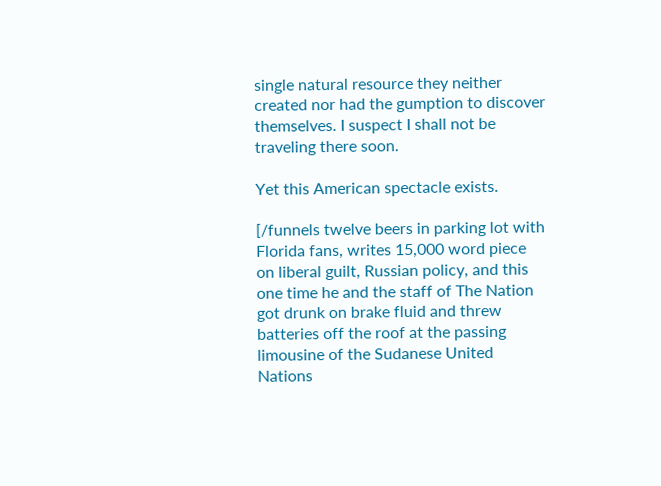single natural resource they neither created nor had the gumption to discover themselves. I suspect I shall not be traveling there soon.

Yet this American spectacle exists.

[/funnels twelve beers in parking lot with Florida fans, writes 15,000 word piece on liberal guilt, Russian policy, and this one time he and the staff of The Nation got drunk on brake fluid and threw batteries off the roof at the passing limousine of the Sudanese United Nations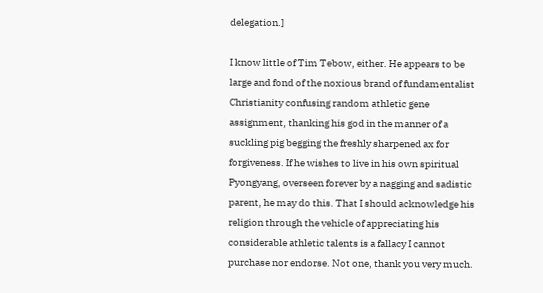delegation.]

I know little of Tim Tebow, either. He appears to be large and fond of the noxious brand of fundamentalist Christianity confusing random athletic gene assignment, thanking his god in the manner of a suckling pig begging the freshly sharpened ax for forgiveness. If he wishes to live in his own spiritual Pyongyang, overseen forever by a nagging and sadistic parent, he may do this. That I should acknowledge his religion through the vehicle of appreciating his considerable athletic talents is a fallacy I cannot purchase nor endorse. Not one, thank you very much.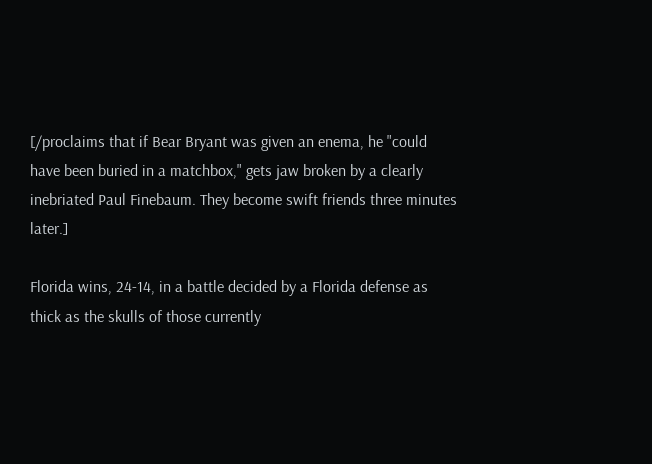[/proclaims that if Bear Bryant was given an enema, he "could have been buried in a matchbox," gets jaw broken by a clearly inebriated Paul Finebaum. They become swift friends three minutes later.]

Florida wins, 24-14, in a battle decided by a Florida defense as thick as the skulls of those currently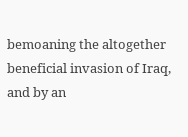bemoaning the altogether beneficial invasion of Iraq, and by an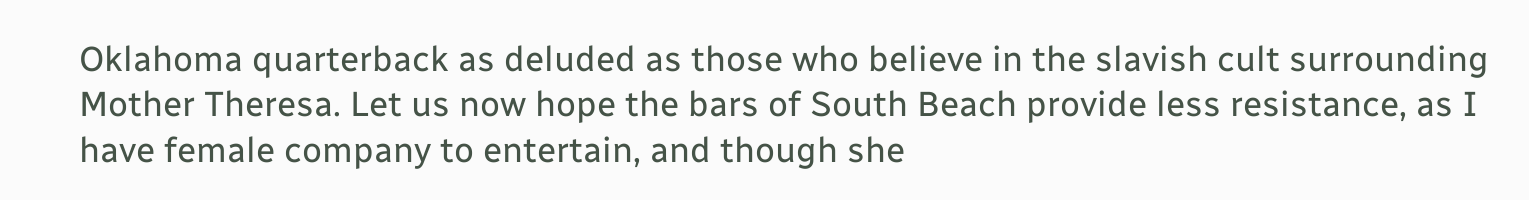Oklahoma quarterback as deluded as those who believe in the slavish cult surrounding Mother Theresa. Let us now hope the bars of South Beach provide less resistance, as I have female company to entertain, and though she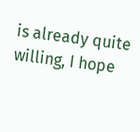is already quite willing, I hope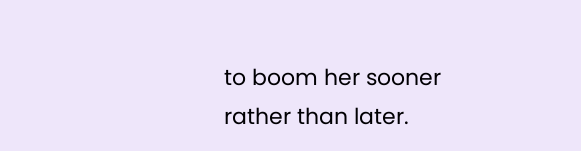to boom her sooner rather than later.